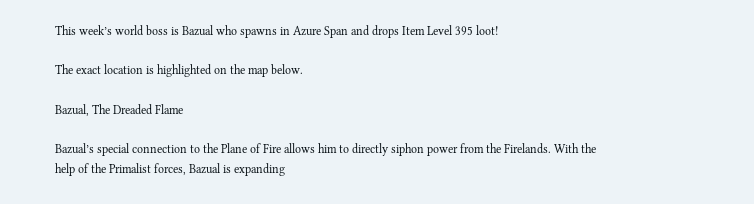This week’s world boss is Bazual who spawns in Azure Span and drops Item Level 395 loot!

The exact location is highlighted on the map below.

Bazual, The Dreaded Flame

Bazual’s special connection to the Plane of Fire allows him to directly siphon power from the Firelands. With the help of the Primalist forces, Bazual is expanding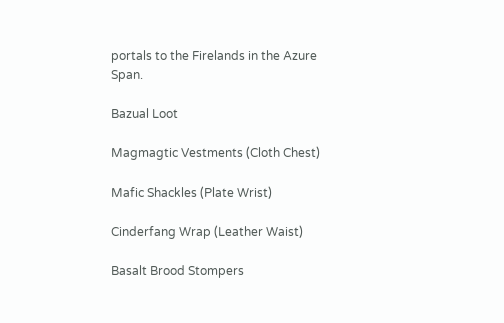portals to the Firelands in the Azure Span.

Bazual Loot

Magmagtic Vestments (Cloth Chest)

Mafic Shackles (Plate Wrist)

Cinderfang Wrap (Leather Waist)

Basalt Brood Stompers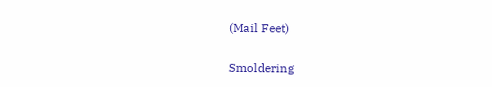(Mail Feet)

Smoldering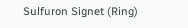Sulfuron Signet (Ring)